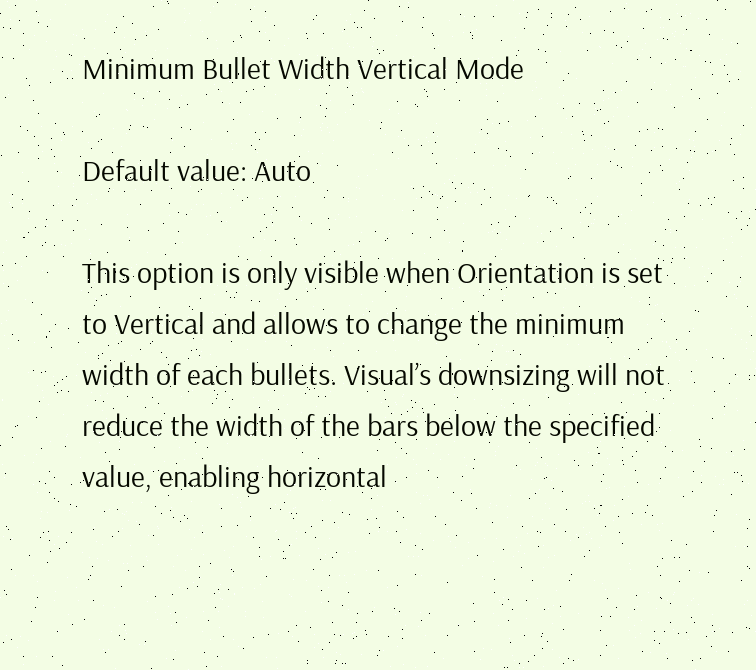Minimum Bullet Width Vertical Mode

Default value: Auto

This option is only visible when Orientation is set to Vertical and allows to change the minimum width of each bullets. Visual’s downsizing will not reduce the width of the bars below the specified value, enabling horizontal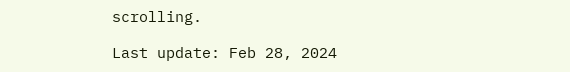scrolling.

Last update: Feb 28, 2024